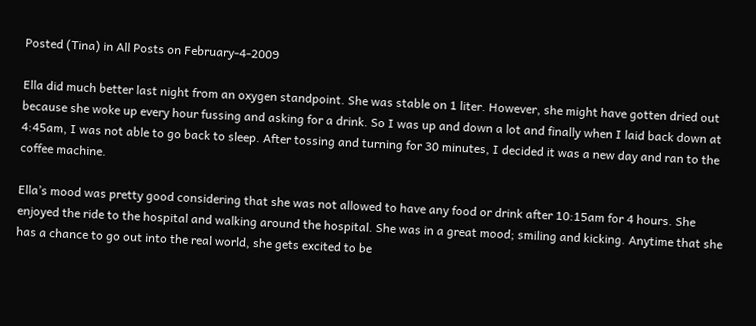Posted (Tina) in All Posts on February-4-2009

Ella did much better last night from an oxygen standpoint. She was stable on 1 liter. However, she might have gotten dried out because she woke up every hour fussing and asking for a drink. So I was up and down a lot and finally when I laid back down at 4:45am, I was not able to go back to sleep. After tossing and turning for 30 minutes, I decided it was a new day and ran to the coffee machine.

Ella’s mood was pretty good considering that she was not allowed to have any food or drink after 10:15am for 4 hours. She enjoyed the ride to the hospital and walking around the hospital. She was in a great mood; smiling and kicking. Anytime that she has a chance to go out into the real world, she gets excited to be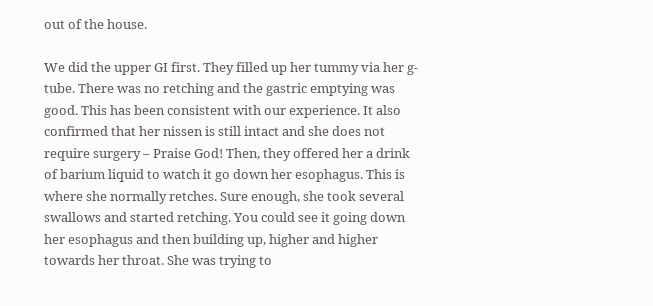out of the house.

We did the upper GI first. They filled up her tummy via her g-tube. There was no retching and the gastric emptying was good. This has been consistent with our experience. It also confirmed that her nissen is still intact and she does not require surgery – Praise God! Then, they offered her a drink of barium liquid to watch it go down her esophagus. This is where she normally retches. Sure enough, she took several swallows and started retching. You could see it going down her esophagus and then building up, higher and higher towards her throat. She was trying to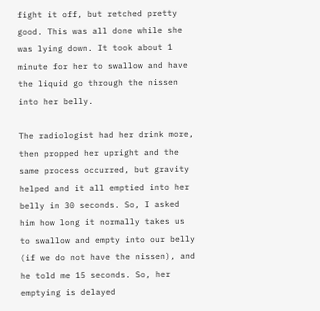fight it off, but retched pretty good. This was all done while she was lying down. It took about 1 minute for her to swallow and have the liquid go through the nissen into her belly.

The radiologist had her drink more, then propped her upright and the same process occurred, but gravity helped and it all emptied into her belly in 30 seconds. So, I asked him how long it normally takes us to swallow and empty into our belly (if we do not have the nissen), and he told me 15 seconds. So, her emptying is delayed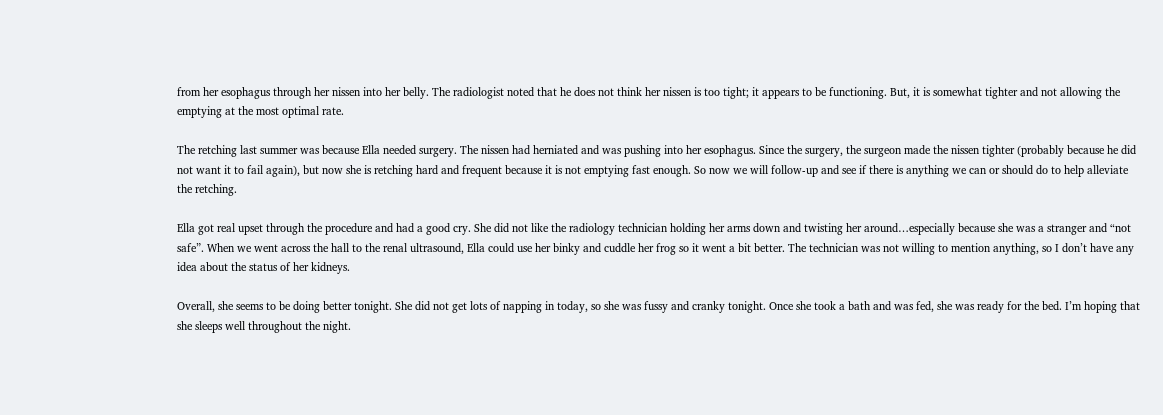from her esophagus through her nissen into her belly. The radiologist noted that he does not think her nissen is too tight; it appears to be functioning. But, it is somewhat tighter and not allowing the emptying at the most optimal rate.

The retching last summer was because Ella needed surgery. The nissen had herniated and was pushing into her esophagus. Since the surgery, the surgeon made the nissen tighter (probably because he did not want it to fail again), but now she is retching hard and frequent because it is not emptying fast enough. So now we will follow-up and see if there is anything we can or should do to help alleviate the retching.

Ella got real upset through the procedure and had a good cry. She did not like the radiology technician holding her arms down and twisting her around…especially because she was a stranger and “not safe”. When we went across the hall to the renal ultrasound, Ella could use her binky and cuddle her frog so it went a bit better. The technician was not willing to mention anything, so I don’t have any idea about the status of her kidneys.

Overall, she seems to be doing better tonight. She did not get lots of napping in today, so she was fussy and cranky tonight. Once she took a bath and was fed, she was ready for the bed. I’m hoping that she sleeps well throughout the night.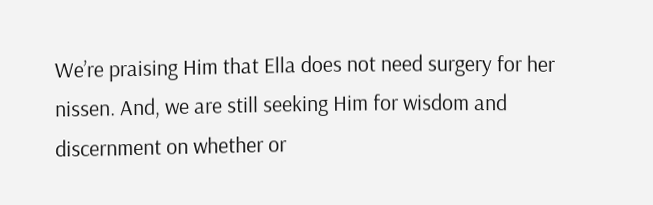We’re praising Him that Ella does not need surgery for her nissen. And, we are still seeking Him for wisdom and discernment on whether or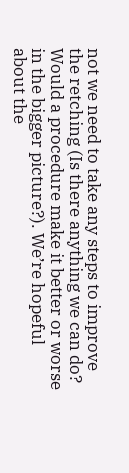not we need to take any steps to improve the retching (Is there anything we can do? Would a procedure make it better or worse in the bigger picture?). We’re hopeful about the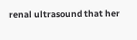renal ultrasound that her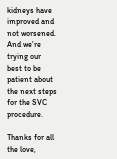kidneys have improved and not worsened. And we’re trying our best to be patient about the next steps for the SVC procedure.

Thanks for all the love,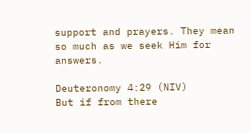support and prayers. They mean so much as we seek Him for answers.

Deuteronomy 4:29 (NIV)
But if from there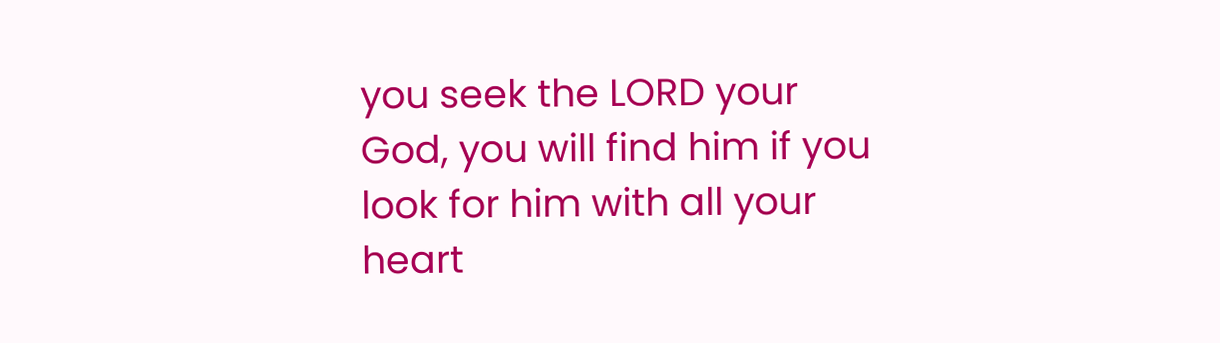you seek the LORD your God, you will find him if you look for him with all your heart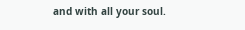and with all your soul.